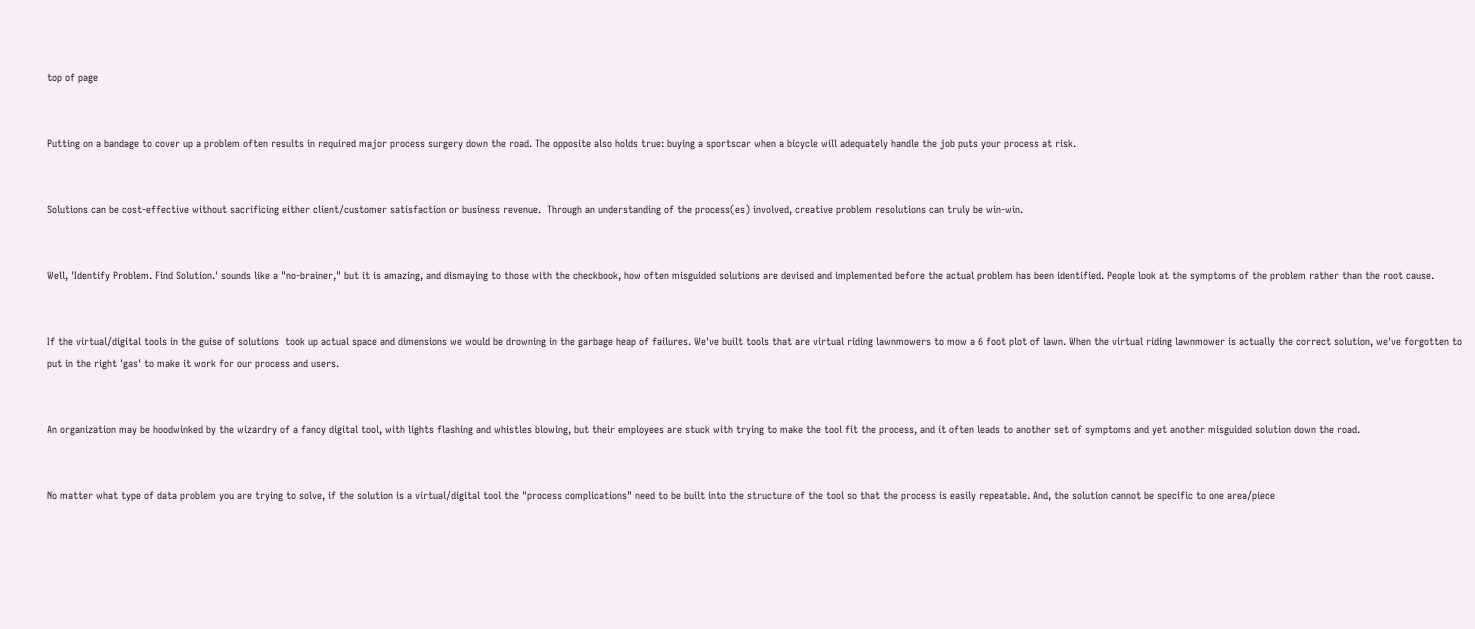top of page


Putting on a bandage to cover up a problem often results in required major process surgery down the road. The opposite also holds true: buying a sportscar when a bicycle will adequately handle the job puts your process at risk.


Solutions can be cost-effective without sacrificing either client/customer satisfaction or business revenue.  Through an understanding of the process(es) involved, creative problem resolutions can truly be win-win.


Well, 'Identify Problem. Find Solution.' sounds like a "no-brainer," but it is amazing, and dismaying to those with the checkbook, how often misguided solutions are devised and implemented before the actual problem has been identified. People look at the symptoms of the problem rather than the root cause.


If the virtual/digital tools in the guise of solutions  took up actual space and dimensions we would be drowning in the garbage heap of failures. We've built tools that are virtual riding lawnmowers to mow a 6 foot plot of lawn. When the virtual riding lawnmower is actually the correct solution, we've forgotten to put in the right 'gas' to make it work for our process and users.


An organization may be hoodwinked by the wizardry of a fancy digital tool, with lights flashing and whistles blowing, but their employees are stuck with trying to make the tool fit the process, and it often leads to another set of symptoms and yet another misguided solution down the road.


No matter what type of data problem you are trying to solve, if the solution is a virtual/digital tool the "process complications" need to be built into the structure of the tool so that the process is easily repeatable. And, the solution cannot be specific to one area/piece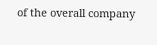of the overall company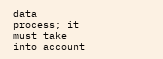data process; it must take into account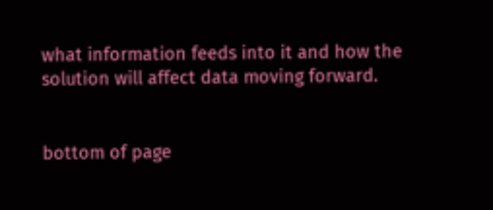what information feeds into it and how the solution will affect data moving forward.


bottom of page